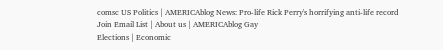comsc US Politics | AMERICAblog News: Pro-life Rick Perry's horrifying anti-life record
Join Email List | About us | AMERICAblog Gay
Elections | Economic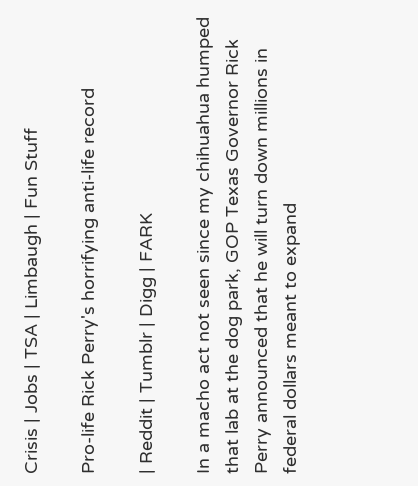Crisis | Jobs | TSA | Limbaugh | Fun Stuff

Pro-life Rick Perry's horrifying anti-life record

| Reddit | Tumblr | Digg | FARK

In a macho act not seen since my chihuahua humped that lab at the dog park, GOP Texas Governor Rick Perry announced that he will turn down millions in federal dollars meant to expand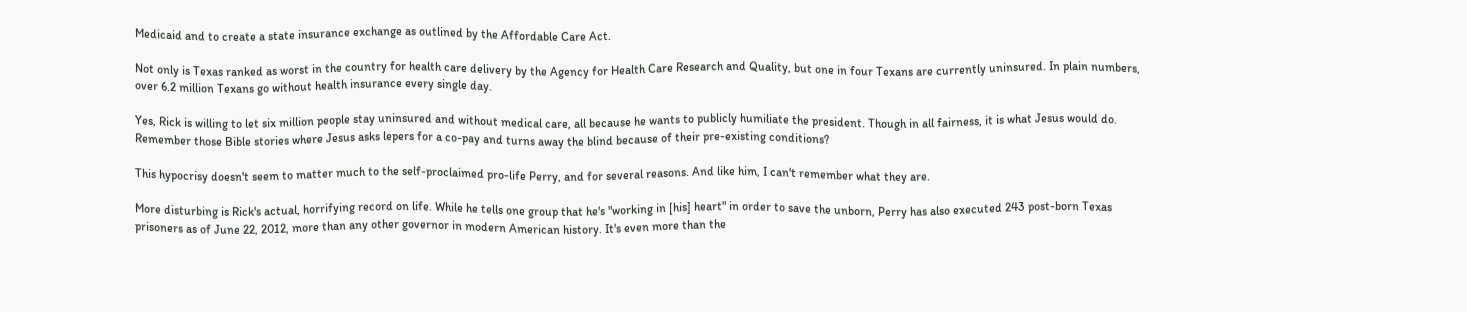Medicaid and to create a state insurance exchange as outlined by the Affordable Care Act.

Not only is Texas ranked as worst in the country for health care delivery by the Agency for Health Care Research and Quality, but one in four Texans are currently uninsured. In plain numbers, over 6.2 million Texans go without health insurance every single day.

Yes, Rick is willing to let six million people stay uninsured and without medical care, all because he wants to publicly humiliate the president. Though in all fairness, it is what Jesus would do. Remember those Bible stories where Jesus asks lepers for a co-pay and turns away the blind because of their pre-existing conditions?

This hypocrisy doesn't seem to matter much to the self-proclaimed pro-life Perry, and for several reasons. And like him, I can't remember what they are.

More disturbing is Rick's actual, horrifying record on life. While he tells one group that he's "working in [his] heart" in order to save the unborn, Perry has also executed 243 post-born Texas prisoners as of June 22, 2012, more than any other governor in modern American history. It's even more than the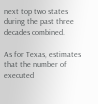next top two states during the past three decades combined.

As for Texas, estimates that the number of executed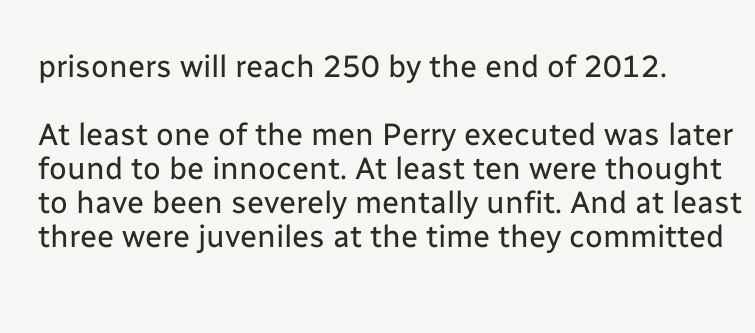prisoners will reach 250 by the end of 2012.

At least one of the men Perry executed was later found to be innocent. At least ten were thought to have been severely mentally unfit. And at least three were juveniles at the time they committed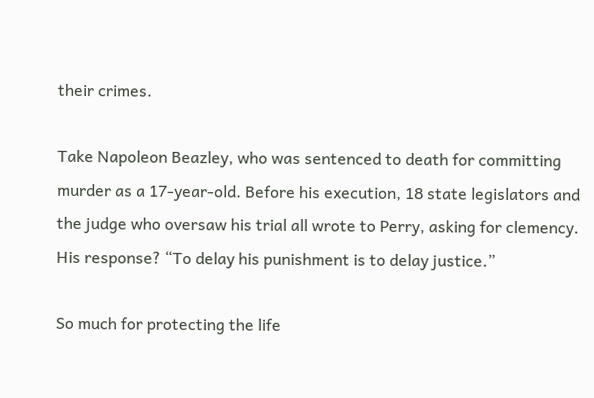their crimes.

Take Napoleon Beazley, who was sentenced to death for committing murder as a 17-year-old. Before his execution, 18 state legislators and the judge who oversaw his trial all wrote to Perry, asking for clemency. His response? “To delay his punishment is to delay justice.”

So much for protecting the life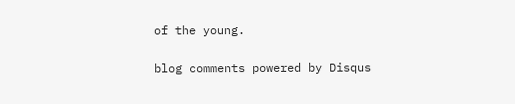of the young.

blog comments powered by Disqus